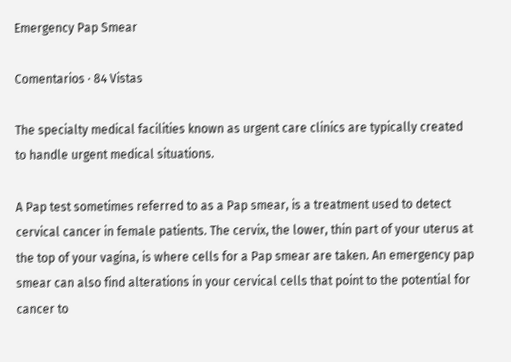Emergency Pap Smear

Comentarios · 84 Vistas

The specialty medical facilities known as urgent care clinics are typically created to handle urgent medical situations.

A Pap test sometimes referred to as a Pap smear, is a treatment used to detect cervical cancer in female patients. The cervix, the lower, thin part of your uterus at the top of your vagina, is where cells for a Pap smear are taken. An emergency pap smear can also find alterations in your cervical cells that point to the potential for cancer to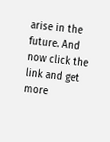arise in the future. And now click the link and get more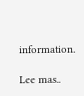information.

Lee mas..